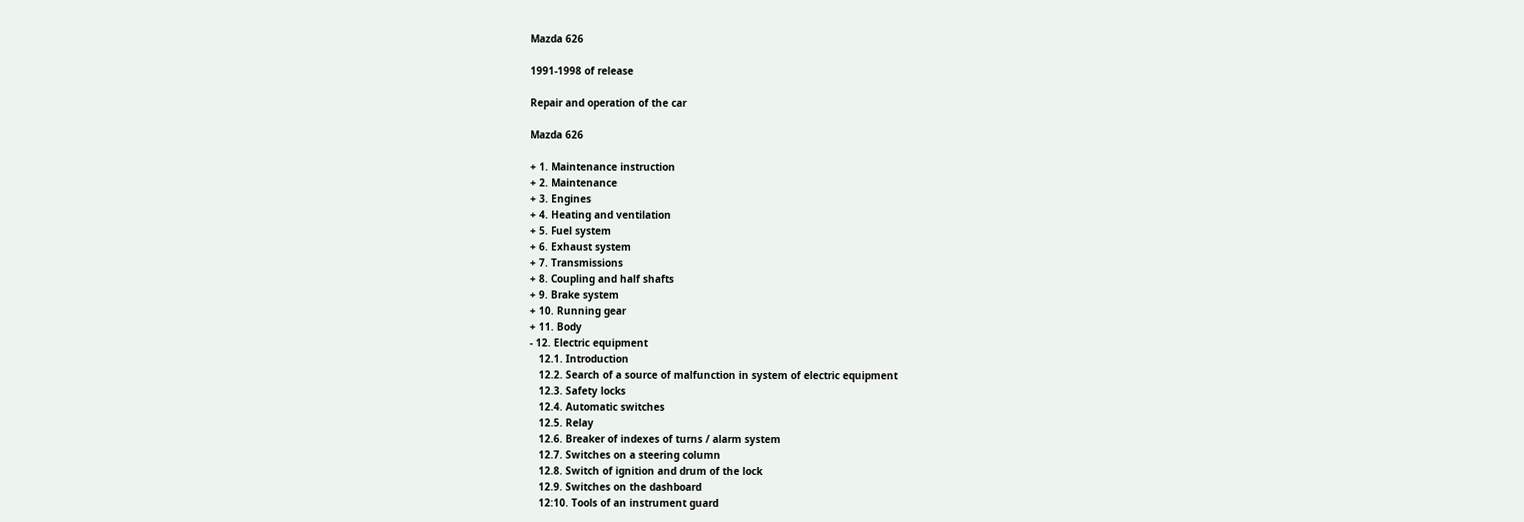Mazda 626

1991-1998 of release

Repair and operation of the car

Mazda 626

+ 1. Maintenance instruction
+ 2. Maintenance
+ 3. Engines
+ 4. Heating and ventilation
+ 5. Fuel system
+ 6. Exhaust system
+ 7. Transmissions
+ 8. Coupling and half shafts
+ 9. Brake system
+ 10. Running gear
+ 11. Body
- 12. Electric equipment
   12.1. Introduction
   12.2. Search of a source of malfunction in system of electric equipment
   12.3. Safety locks
   12.4. Automatic switches
   12.5. Relay
   12.6. Breaker of indexes of turns / alarm system
   12.7. Switches on a steering column
   12.8. Switch of ignition and drum of the lock
   12.9. Switches on the dashboard
   12:10. Tools of an instrument guard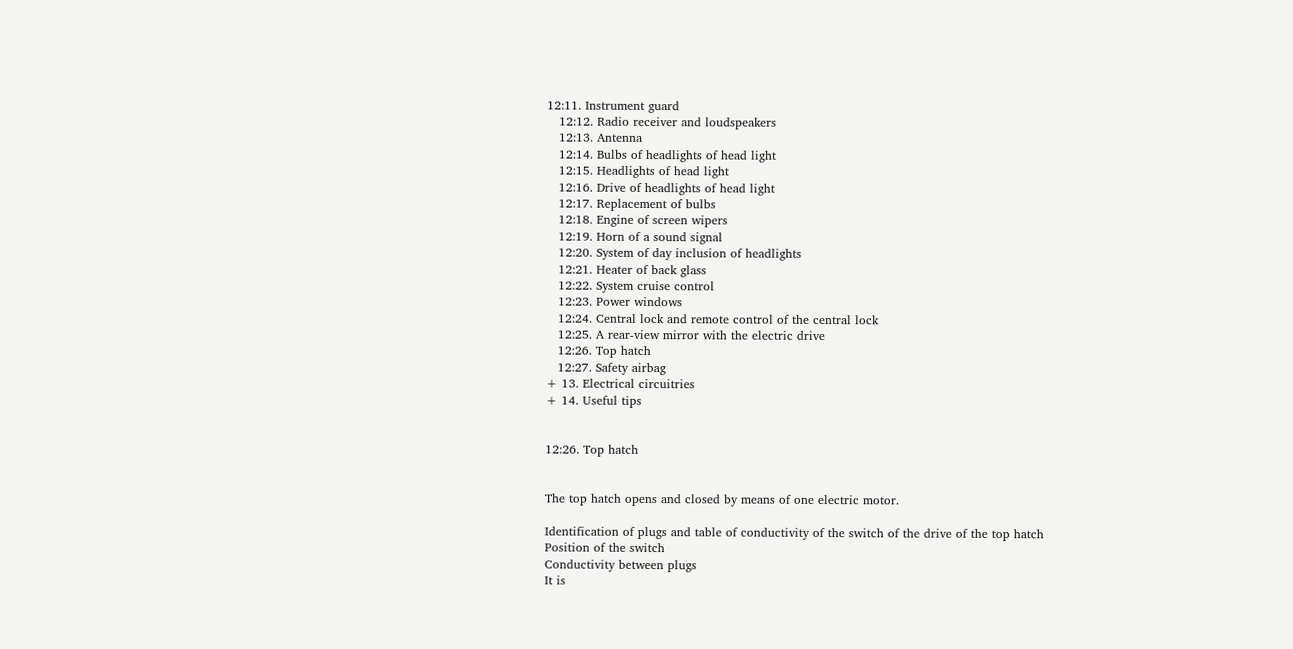12:11. Instrument guard
   12:12. Radio receiver and loudspeakers
   12:13. Antenna
   12:14. Bulbs of headlights of head light
   12:15. Headlights of head light
   12:16. Drive of headlights of head light
   12:17. Replacement of bulbs
   12:18. Engine of screen wipers
   12:19. Horn of a sound signal
   12:20. System of day inclusion of headlights
   12:21. Heater of back glass
   12:22. System cruise control
   12:23. Power windows
   12:24. Central lock and remote control of the central lock
   12:25. A rear-view mirror with the electric drive
   12:26. Top hatch
   12:27. Safety airbag
+ 13. Electrical circuitries
+ 14. Useful tips


12:26. Top hatch


The top hatch opens and closed by means of one electric motor.

Identification of plugs and table of conductivity of the switch of the drive of the top hatch
Position of the switch
Conductivity between plugs
It is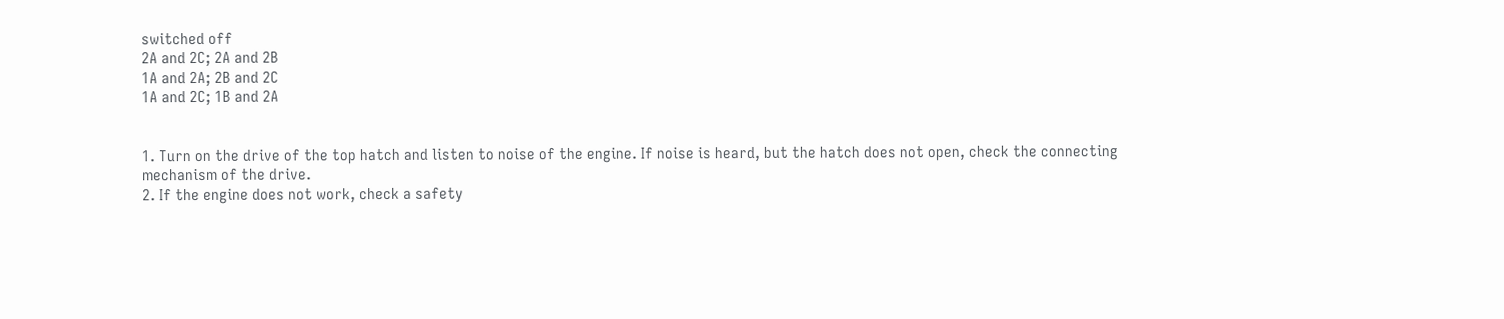switched off
2A and 2C; 2A and 2B
1A and 2A; 2B and 2C
1A and 2C; 1B and 2A


1. Turn on the drive of the top hatch and listen to noise of the engine. If noise is heard, but the hatch does not open, check the connecting mechanism of the drive.
2. If the engine does not work, check a safety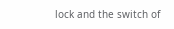lock and the switch of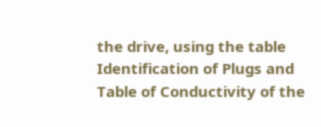the drive, using the table Identification of Plugs and Table of Conductivity of the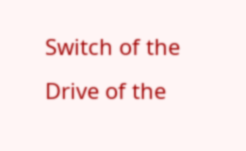Switch of the Drive of the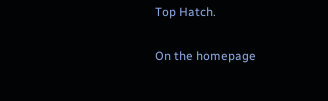Top Hatch.

On the homepage